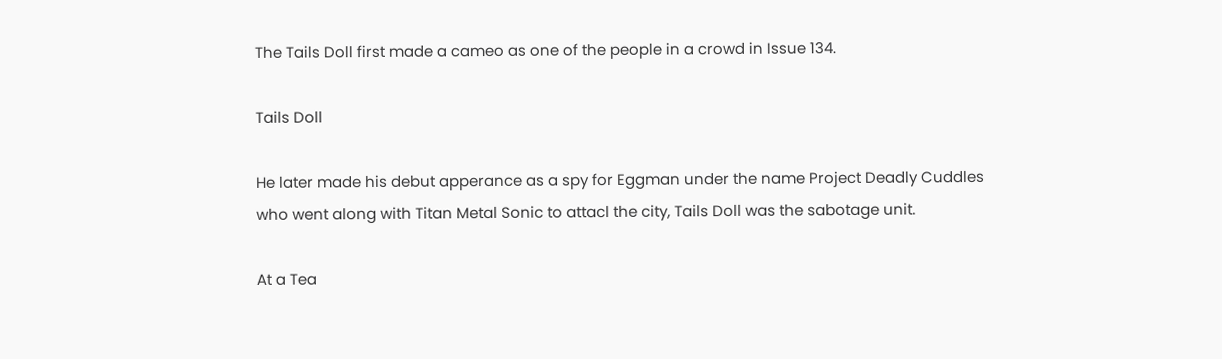The Tails Doll first made a cameo as one of the people in a crowd in Issue 134.

Tails Doll

He later made his debut apperance as a spy for Eggman under the name Project Deadly Cuddles who went along with Titan Metal Sonic to attacl the city, Tails Doll was the sabotage unit.

At a Tea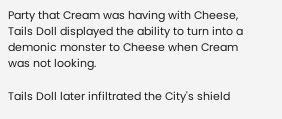Party that Cream was having with Cheese, Tails Doll displayed the ability to turn into a demonic monster to Cheese when Cream was not looking.

Tails Doll later infiltrated the City's shield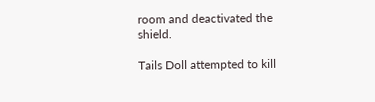room and deactivated the shield.

Tails Doll attempted to kill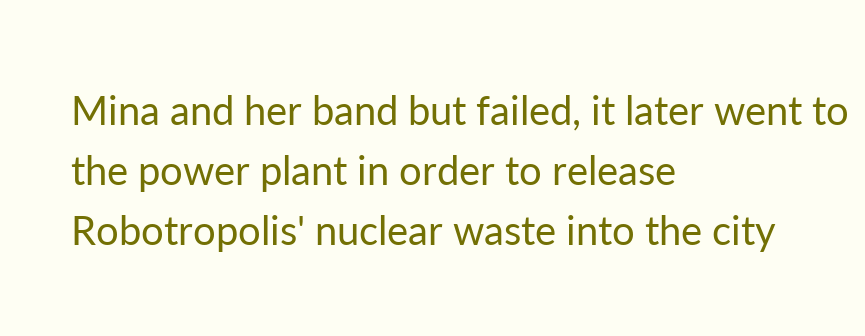Mina and her band but failed, it later went to the power plant in order to release Robotropolis' nuclear waste into the city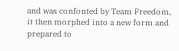and was confonted by Team Freedom, it then morphed into a new form and prepared to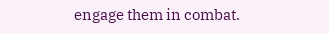engage them in combat.